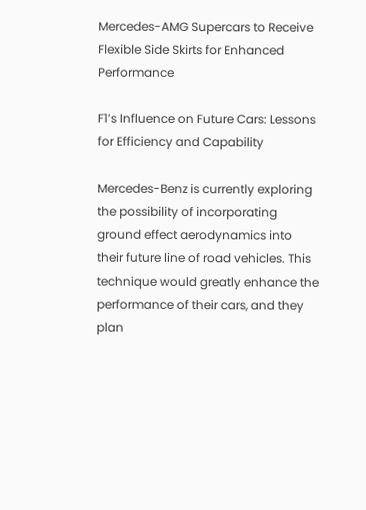Mercedes-AMG Supercars to Receive Flexible Side Skirts for Enhanced Performance

F1’s Influence on Future Cars: Lessons for Efficiency and Capability

Mercedes-Benz is currently exploring the possibility of incorporating ground effect aerodynamics into their future line of road vehicles. This technique would greatly enhance the performance of their cars, and they plan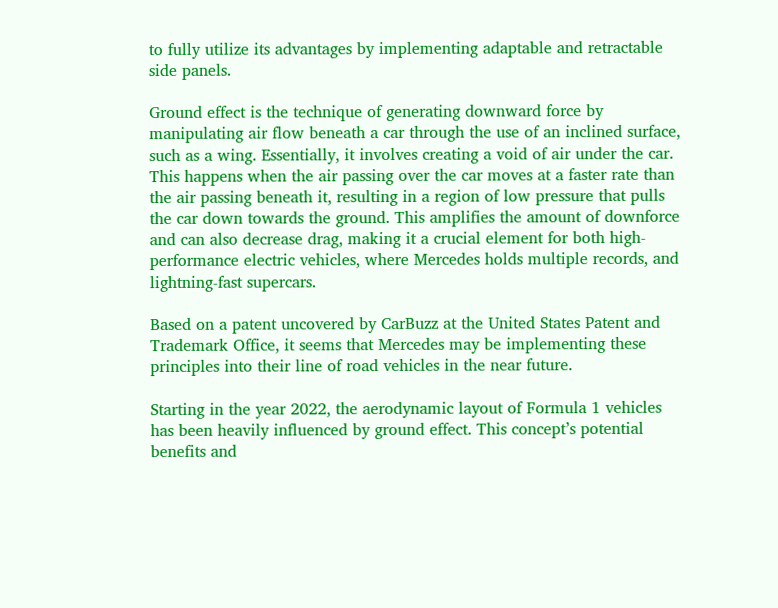to fully utilize its advantages by implementing adaptable and retractable side panels.

Ground effect is the technique of generating downward force by manipulating air flow beneath a car through the use of an inclined surface, such as a wing. Essentially, it involves creating a void of air under the car. This happens when the air passing over the car moves at a faster rate than the air passing beneath it, resulting in a region of low pressure that pulls the car down towards the ground. This amplifies the amount of downforce and can also decrease drag, making it a crucial element for both high-performance electric vehicles, where Mercedes holds multiple records, and lightning-fast supercars.

Based on a patent uncovered by CarBuzz at the United States Patent and Trademark Office, it seems that Mercedes may be implementing these principles into their line of road vehicles in the near future.

Starting in the year 2022, the aerodynamic layout of Formula 1 vehicles has been heavily influenced by ground effect. This concept’s potential benefits and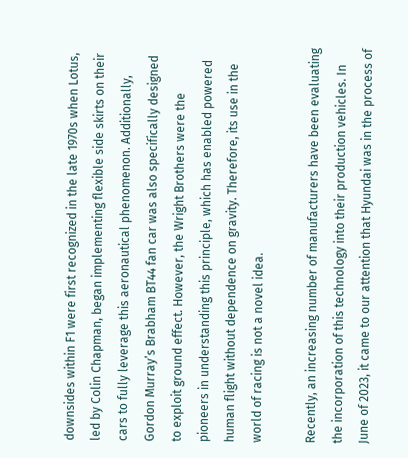downsides within F1 were first recognized in the late 1970s when Lotus, led by Colin Chapman, began implementing flexible side skirts on their cars to fully leverage this aeronautical phenomenon. Additionally, Gordon Murray’s Brabham BT44 fan car was also specifically designed to exploit ground effect. However, the Wright Brothers were the pioneers in understanding this principle, which has enabled powered human flight without dependence on gravity. Therefore, its use in the world of racing is not a novel idea.

Recently, an increasing number of manufacturers have been evaluating the incorporation of this technology into their production vehicles. In June of 2023, it came to our attention that Hyundai was in the process of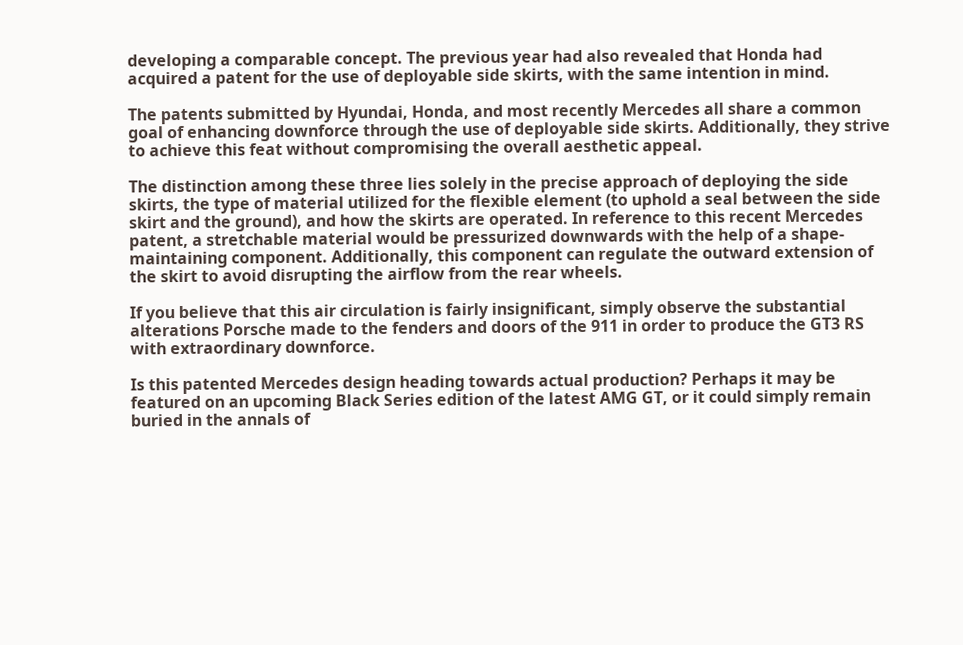developing a comparable concept. The previous year had also revealed that Honda had acquired a patent for the use of deployable side skirts, with the same intention in mind.

The patents submitted by Hyundai, Honda, and most recently Mercedes all share a common goal of enhancing downforce through the use of deployable side skirts. Additionally, they strive to achieve this feat without compromising the overall aesthetic appeal.

The distinction among these three lies solely in the precise approach of deploying the side skirts, the type of material utilized for the flexible element (to uphold a seal between the side skirt and the ground), and how the skirts are operated. In reference to this recent Mercedes patent, a stretchable material would be pressurized downwards with the help of a shape-maintaining component. Additionally, this component can regulate the outward extension of the skirt to avoid disrupting the airflow from the rear wheels.

If you believe that this air circulation is fairly insignificant, simply observe the substantial alterations Porsche made to the fenders and doors of the 911 in order to produce the GT3 RS with extraordinary downforce.

Is this patented Mercedes design heading towards actual production? Perhaps it may be featured on an upcoming Black Series edition of the latest AMG GT, or it could simply remain buried in the annals of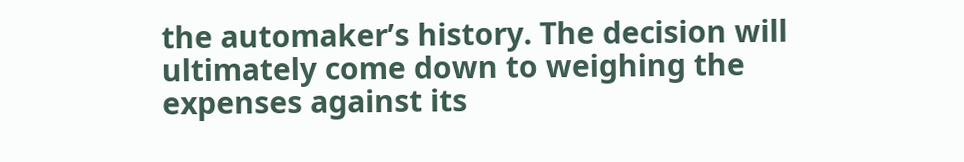the automaker’s history. The decision will ultimately come down to weighing the expenses against its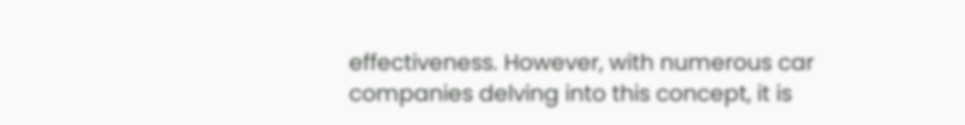effectiveness. However, with numerous car companies delving into this concept, it is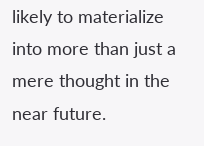likely to materialize into more than just a mere thought in the near future.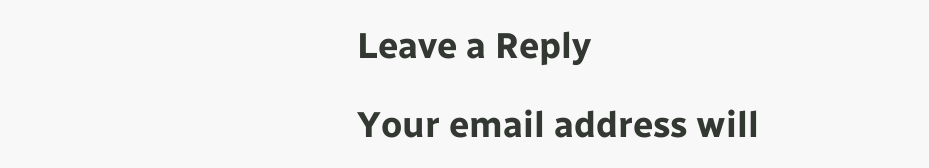Leave a Reply

Your email address will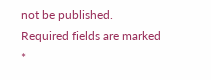not be published. Required fields are marked *